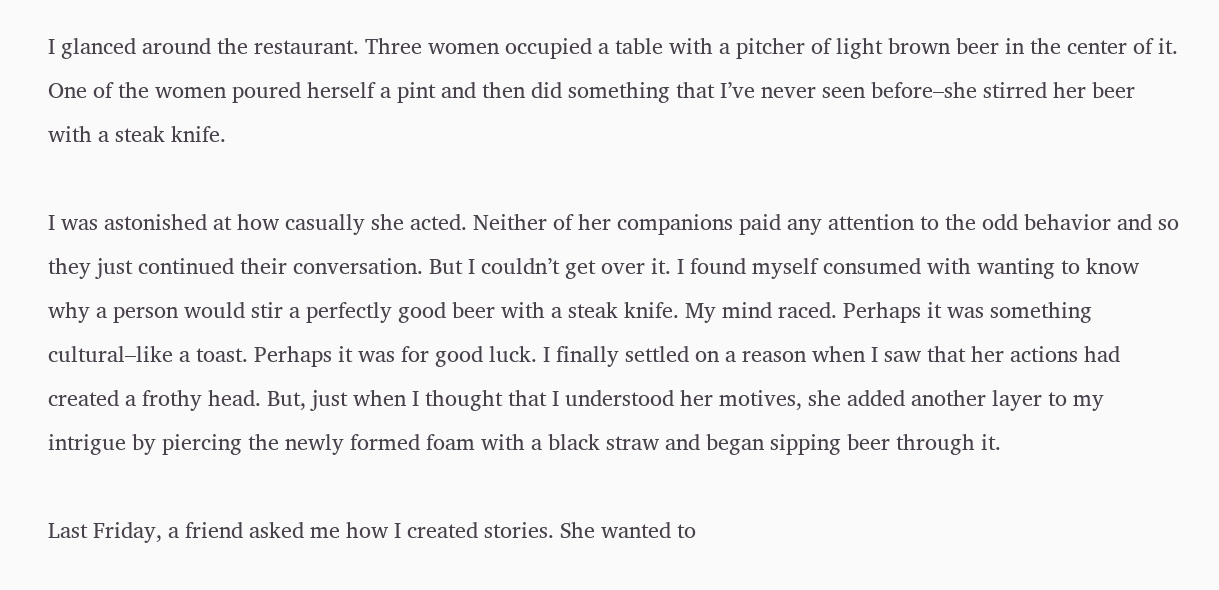I glanced around the restaurant. Three women occupied a table with a pitcher of light brown beer in the center of it. One of the women poured herself a pint and then did something that I’ve never seen before–she stirred her beer with a steak knife.

I was astonished at how casually she acted. Neither of her companions paid any attention to the odd behavior and so they just continued their conversation. But I couldn’t get over it. I found myself consumed with wanting to know why a person would stir a perfectly good beer with a steak knife. My mind raced. Perhaps it was something cultural–like a toast. Perhaps it was for good luck. I finally settled on a reason when I saw that her actions had created a frothy head. But, just when I thought that I understood her motives, she added another layer to my intrigue by piercing the newly formed foam with a black straw and began sipping beer through it.

Last Friday, a friend asked me how I created stories. She wanted to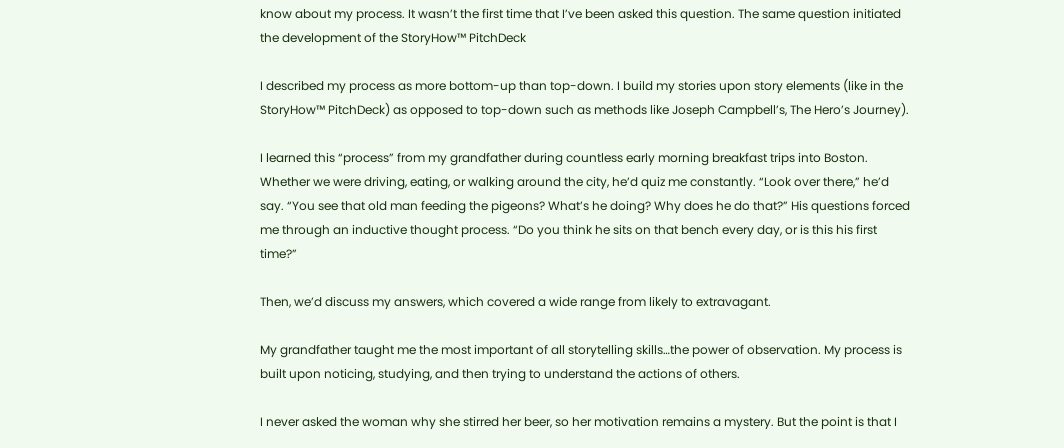know about my process. It wasn’t the first time that I’ve been asked this question. The same question initiated the development of the StoryHow™ PitchDeck

I described my process as more bottom-up than top-down. I build my stories upon story elements (like in the StoryHow™ PitchDeck) as opposed to top-down such as methods like Joseph Campbell’s, The Hero’s Journey).

I learned this “process” from my grandfather during countless early morning breakfast trips into Boston. Whether we were driving, eating, or walking around the city, he’d quiz me constantly. “Look over there,” he’d say. “You see that old man feeding the pigeons? What’s he doing? Why does he do that?” His questions forced me through an inductive thought process. “Do you think he sits on that bench every day, or is this his first time?”

Then, we’d discuss my answers, which covered a wide range from likely to extravagant.

My grandfather taught me the most important of all storytelling skills…the power of observation. My process is built upon noticing, studying, and then trying to understand the actions of others.

I never asked the woman why she stirred her beer, so her motivation remains a mystery. But the point is that I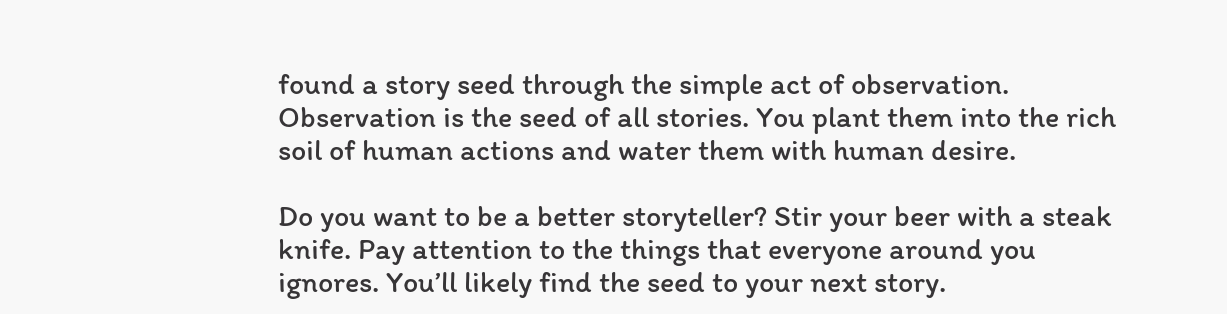found a story seed through the simple act of observation. Observation is the seed of all stories. You plant them into the rich soil of human actions and water them with human desire.

Do you want to be a better storyteller? Stir your beer with a steak knife. Pay attention to the things that everyone around you ignores. You’ll likely find the seed to your next story.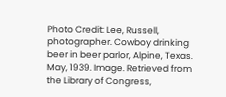Photo Credit: Lee, Russell, photographer. Cowboy drinking beer in beer parlor, Alpine, Texas. May, 1939. Image. Retrieved from the Library of Congress,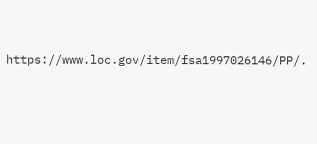https://www.loc.gov/item/fsa1997026146/PP/.